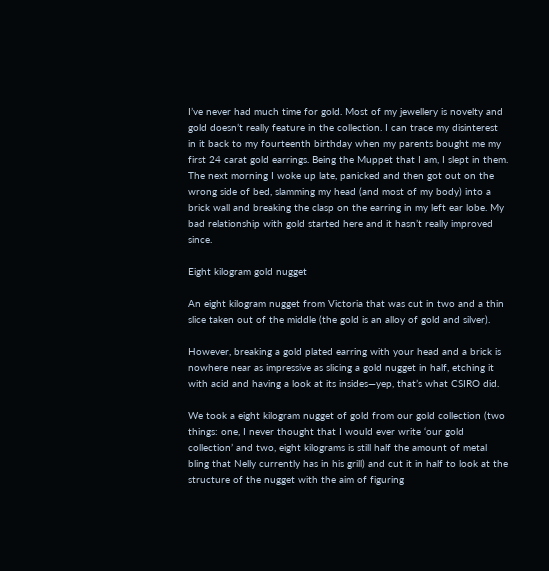I’ve never had much time for gold. Most of my jewellery is novelty and gold doesn’t really feature in the collection. I can trace my disinterest in it back to my fourteenth birthday when my parents bought me my first 24 carat gold earrings. Being the Muppet that I am, I slept in them. The next morning I woke up late, panicked and then got out on the wrong side of bed, slamming my head (and most of my body) into a brick wall and breaking the clasp on the earring in my left ear lobe. My bad relationship with gold started here and it hasn’t really improved since.

Eight kilogram gold nugget

An eight kilogram nugget from Victoria that was cut in two and a thin slice taken out of the middle (the gold is an alloy of gold and silver).

However, breaking a gold plated earring with your head and a brick is nowhere near as impressive as slicing a gold nugget in half, etching it with acid and having a look at its insides—yep, that’s what CSIRO did.

We took a eight kilogram nugget of gold from our gold collection (two things: one, I never thought that I would ever write ‘our gold collection’ and two, eight kilograms is still half the amount of metal bling that Nelly currently has in his grill) and cut it in half to look at the structure of the nugget with the aim of figuring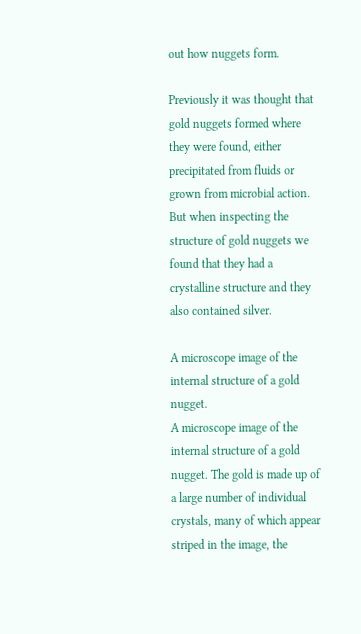out how nuggets form.

Previously it was thought that gold nuggets formed where they were found, either precipitated from fluids or grown from microbial action. But when inspecting the structure of gold nuggets we found that they had a crystalline structure and they also contained silver.

A microscope image of the internal structure of a gold nugget.
A microscope image of the internal structure of a gold nugget. The gold is made up of a large number of individual crystals, many of which appear striped in the image, the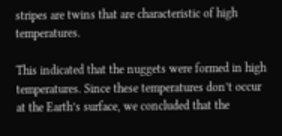stripes are twins that are characteristic of high temperatures.

This indicated that the nuggets were formed in high temperatures. Since these temperatures don’t occur at the Earth’s surface, we concluded that the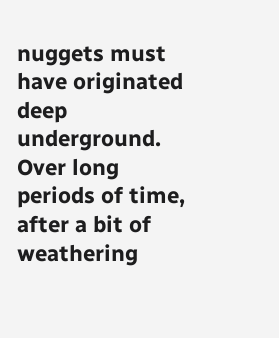nuggets must have originated deep underground. Over long periods of time, after a bit of weathering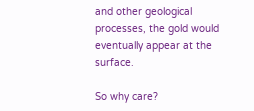and other geological processes, the gold would eventually appear at the surface.

So why care?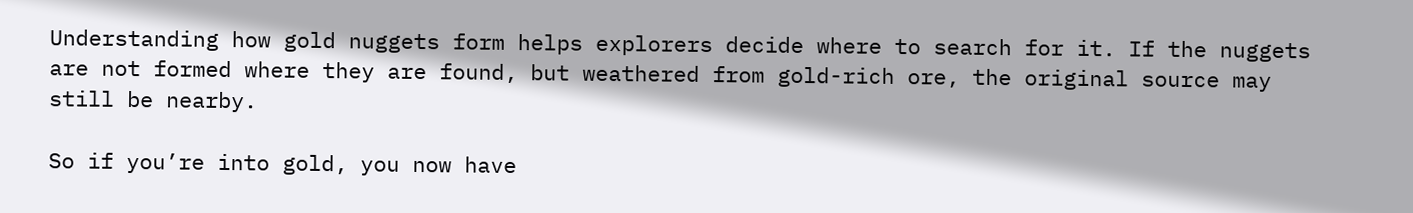Understanding how gold nuggets form helps explorers decide where to search for it. If the nuggets are not formed where they are found, but weathered from gold-rich ore, the original source may still be nearby.

So if you’re into gold, you now have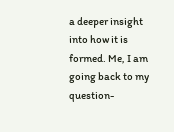a deeper insight into how it is formed. Me, I am going back to my question-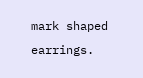mark shaped earrings.